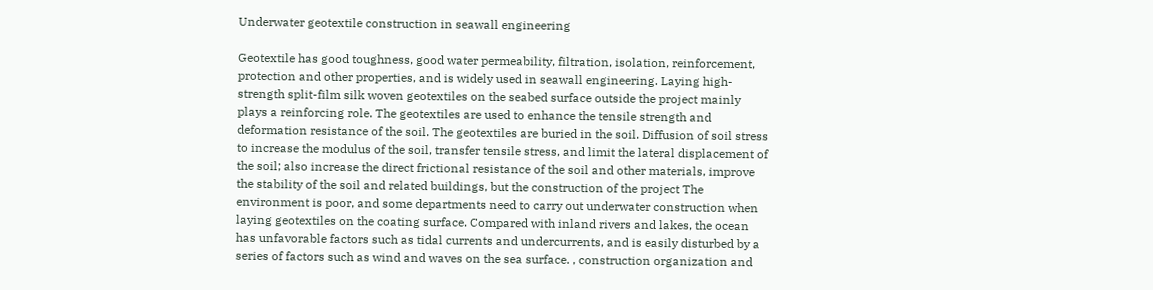Underwater geotextile construction in seawall engineering

Geotextile has good toughness, good water permeability, filtration, isolation, reinforcement, protection and other properties, and is widely used in seawall engineering. Laying high-strength split-film silk woven geotextiles on the seabed surface outside the project mainly plays a reinforcing role. The geotextiles are used to enhance the tensile strength and deformation resistance of the soil. The geotextiles are buried in the soil. Diffusion of soil stress to increase the modulus of the soil, transfer tensile stress, and limit the lateral displacement of the soil; also increase the direct frictional resistance of the soil and other materials, improve the stability of the soil and related buildings, but the construction of the project The environment is poor, and some departments need to carry out underwater construction when laying geotextiles on the coating surface. Compared with inland rivers and lakes, the ocean has unfavorable factors such as tidal currents and undercurrents, and is easily disturbed by a series of factors such as wind and waves on the sea surface. , construction organization and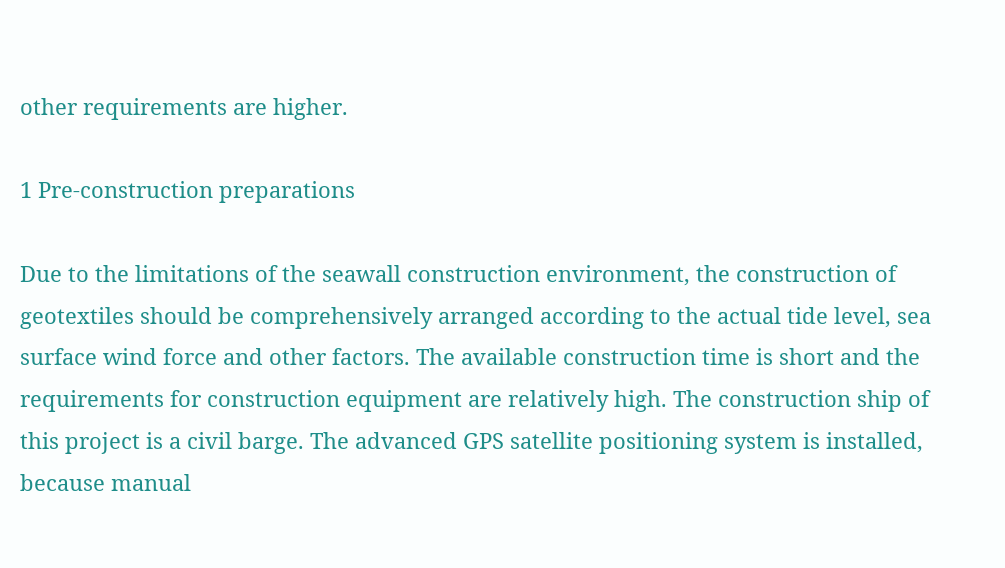other requirements are higher.

1 Pre-construction preparations

Due to the limitations of the seawall construction environment, the construction of geotextiles should be comprehensively arranged according to the actual tide level, sea surface wind force and other factors. The available construction time is short and the requirements for construction equipment are relatively high. The construction ship of this project is a civil barge. The advanced GPS satellite positioning system is installed, because manual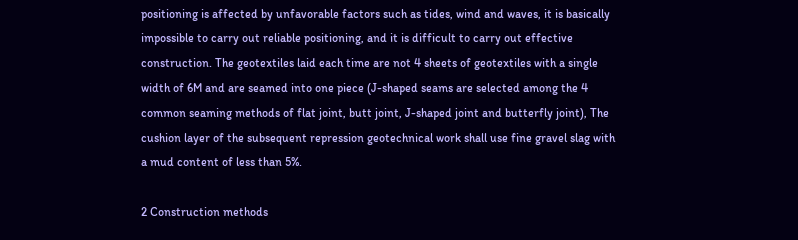positioning is affected by unfavorable factors such as tides, wind and waves, it is basically impossible to carry out reliable positioning, and it is difficult to carry out effective construction. The geotextiles laid each time are not 4 sheets of geotextiles with a single width of 6M and are seamed into one piece (J-shaped seams are selected among the 4 common seaming methods of flat joint, butt joint, J-shaped joint and butterfly joint), The cushion layer of the subsequent repression geotechnical work shall use fine gravel slag with a mud content of less than 5%.

2 Construction methods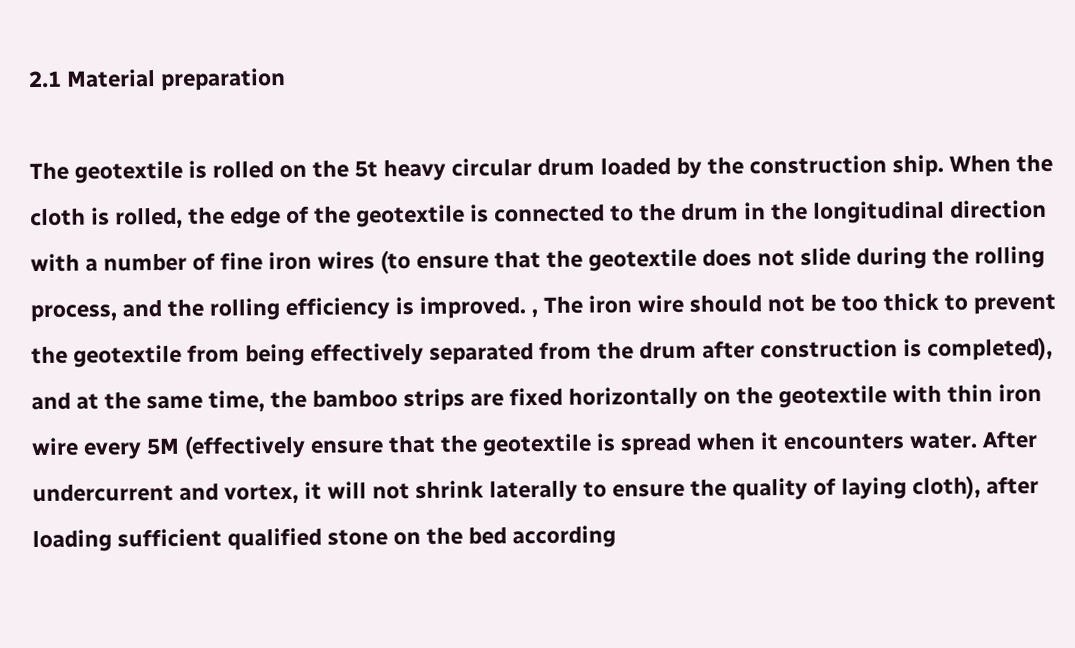2.1 Material preparation

The geotextile is rolled on the 5t heavy circular drum loaded by the construction ship. When the cloth is rolled, the edge of the geotextile is connected to the drum in the longitudinal direction with a number of fine iron wires (to ensure that the geotextile does not slide during the rolling process, and the rolling efficiency is improved. , The iron wire should not be too thick to prevent the geotextile from being effectively separated from the drum after construction is completed), and at the same time, the bamboo strips are fixed horizontally on the geotextile with thin iron wire every 5M (effectively ensure that the geotextile is spread when it encounters water. After undercurrent and vortex, it will not shrink laterally to ensure the quality of laying cloth), after loading sufficient qualified stone on the bed according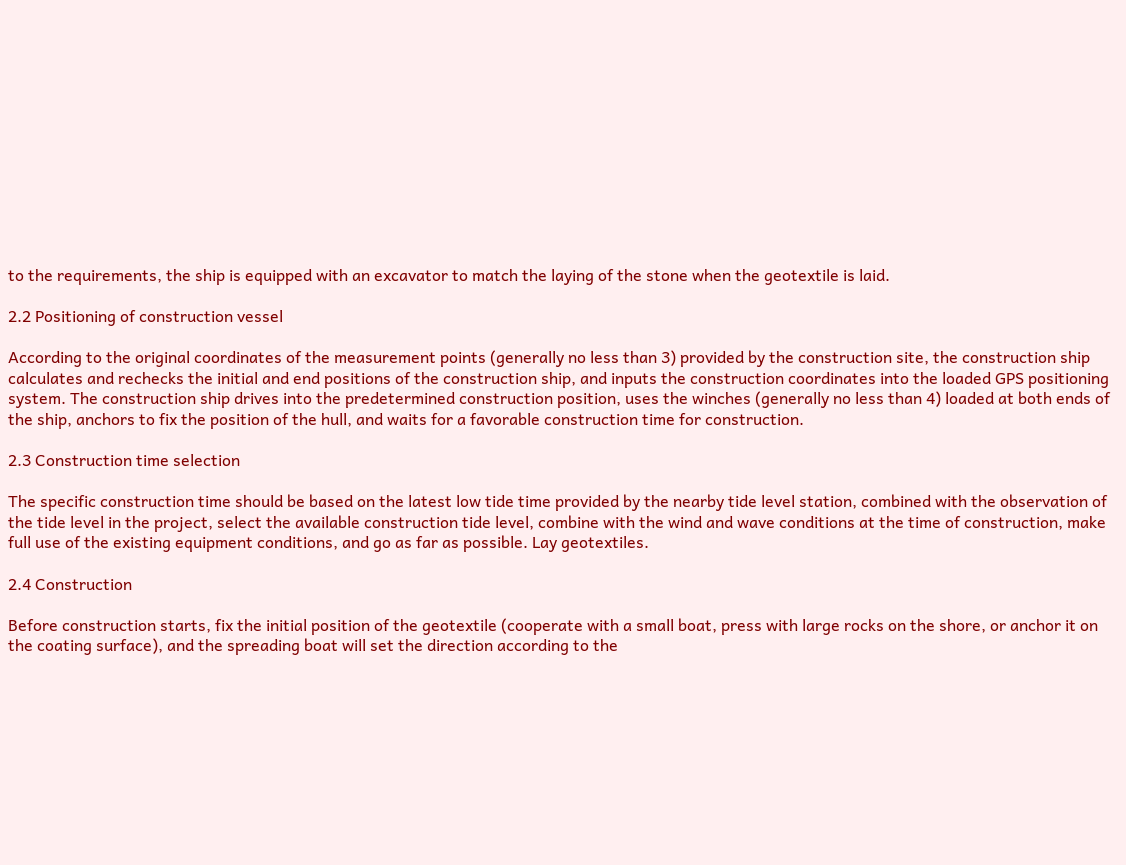to the requirements, the ship is equipped with an excavator to match the laying of the stone when the geotextile is laid.

2.2 Positioning of construction vessel

According to the original coordinates of the measurement points (generally no less than 3) provided by the construction site, the construction ship calculates and rechecks the initial and end positions of the construction ship, and inputs the construction coordinates into the loaded GPS positioning system. The construction ship drives into the predetermined construction position, uses the winches (generally no less than 4) loaded at both ends of the ship, anchors to fix the position of the hull, and waits for a favorable construction time for construction.

2.3 Construction time selection

The specific construction time should be based on the latest low tide time provided by the nearby tide level station, combined with the observation of the tide level in the project, select the available construction tide level, combine with the wind and wave conditions at the time of construction, make full use of the existing equipment conditions, and go as far as possible. Lay geotextiles.

2.4 Construction

Before construction starts, fix the initial position of the geotextile (cooperate with a small boat, press with large rocks on the shore, or anchor it on the coating surface), and the spreading boat will set the direction according to the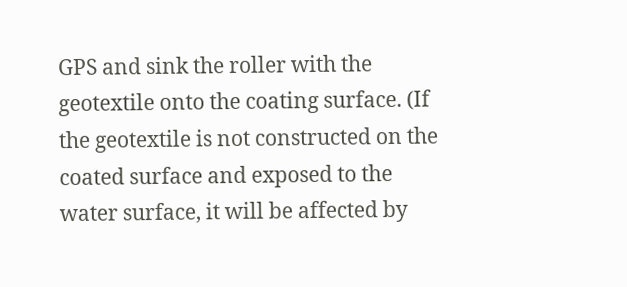GPS and sink the roller with the geotextile onto the coating surface. (If the geotextile is not constructed on the coated surface and exposed to the water surface, it will be affected by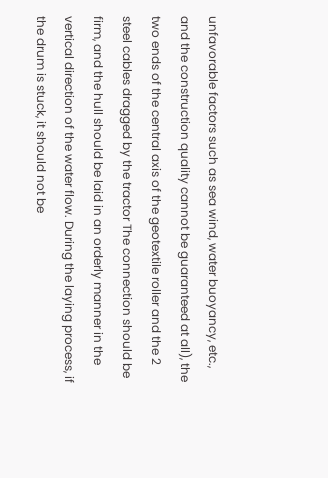unfavorable factors such as sea wind, water buoyancy, etc., and the construction quality cannot be guaranteed at all), the two ends of the central axis of the geotextile roller and the 2 steel cables dragged by the tractor The connection should be firm, and the hull should be laid in an orderly manner in the vertical direction of the water flow. During the laying process, if the drum is stuck, it should not be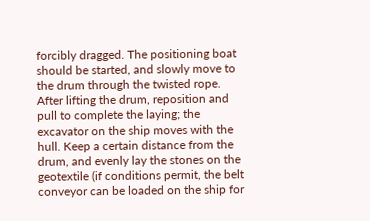forcibly dragged. The positioning boat should be started, and slowly move to the drum through the twisted rope. After lifting the drum, reposition and pull to complete the laying; the excavator on the ship moves with the hull. Keep a certain distance from the drum, and evenly lay the stones on the geotextile (if conditions permit, the belt conveyor can be loaded on the ship for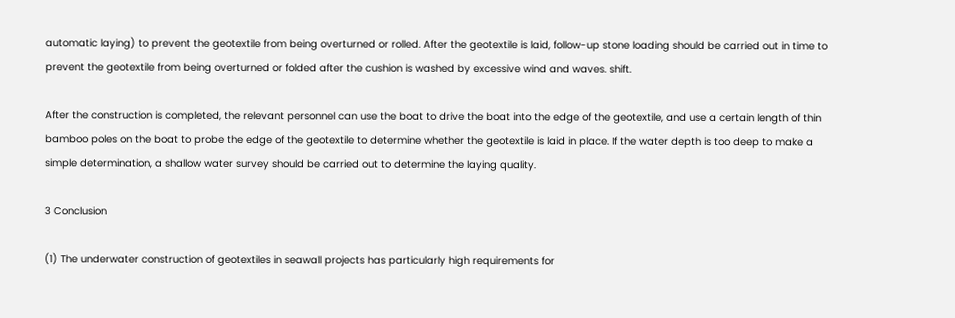automatic laying) to prevent the geotextile from being overturned or rolled. After the geotextile is laid, follow-up stone loading should be carried out in time to prevent the geotextile from being overturned or folded after the cushion is washed by excessive wind and waves. shift.

After the construction is completed, the relevant personnel can use the boat to drive the boat into the edge of the geotextile, and use a certain length of thin bamboo poles on the boat to probe the edge of the geotextile to determine whether the geotextile is laid in place. If the water depth is too deep to make a simple determination, a shallow water survey should be carried out to determine the laying quality.

3 Conclusion

(1) The underwater construction of geotextiles in seawall projects has particularly high requirements for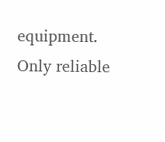equipment. Only reliable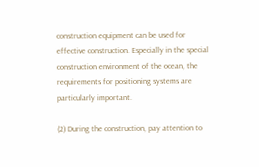construction equipment can be used for effective construction. Especially in the special construction environment of the ocean, the requirements for positioning systems are particularly important.

(2) During the construction, pay attention to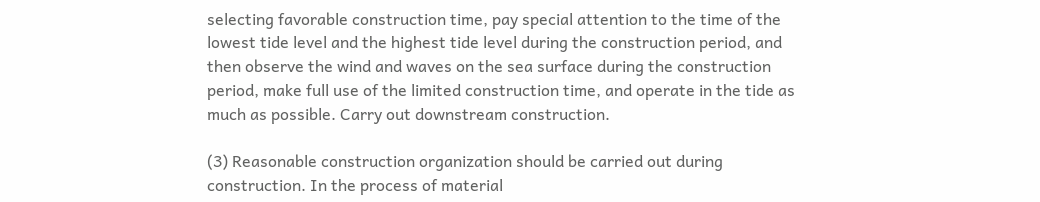selecting favorable construction time, pay special attention to the time of the lowest tide level and the highest tide level during the construction period, and then observe the wind and waves on the sea surface during the construction period, make full use of the limited construction time, and operate in the tide as much as possible. Carry out downstream construction.

(3) Reasonable construction organization should be carried out during construction. In the process of material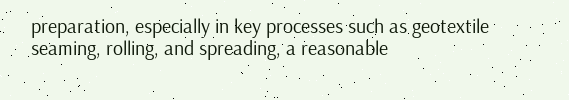preparation, especially in key processes such as geotextile seaming, rolling, and spreading, a reasonable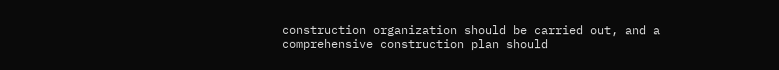construction organization should be carried out, and a comprehensive construction plan should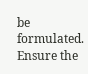be formulated. Ensure the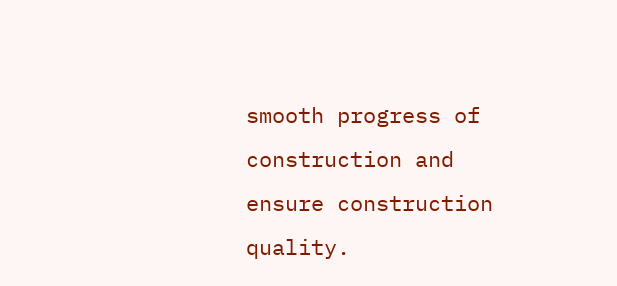smooth progress of construction and ensure construction quality.